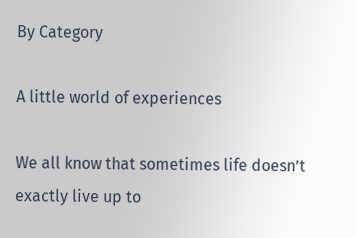By Category

A little world of experiences

We all know that sometimes life doesn’t exactly live up to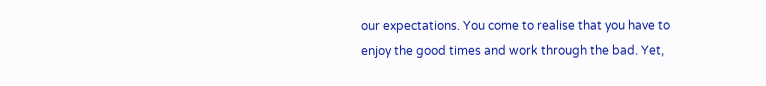our expectations. You come to realise that you have to enjoy the good times and work through the bad. Yet,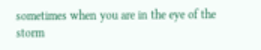sometimes when you are in the eye of the storm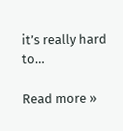it’s really hard to…

Read more »